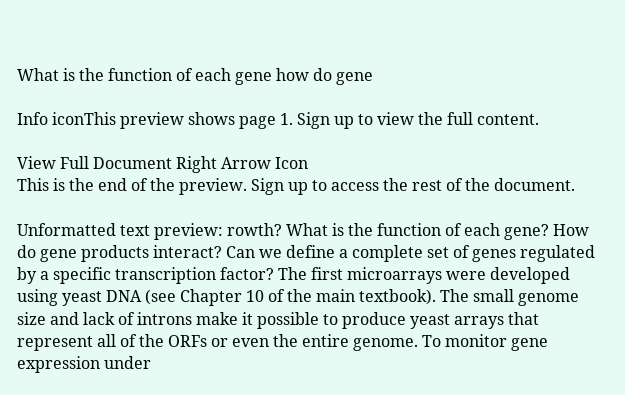What is the function of each gene how do gene

Info iconThis preview shows page 1. Sign up to view the full content.

View Full Document Right Arrow Icon
This is the end of the preview. Sign up to access the rest of the document.

Unformatted text preview: rowth? What is the function of each gene? How do gene products interact? Can we define a complete set of genes regulated by a specific transcription factor? The first microarrays were developed using yeast DNA (see Chapter 10 of the main textbook). The small genome size and lack of introns make it possible to produce yeast arrays that represent all of the ORFs or even the entire genome. To monitor gene expression under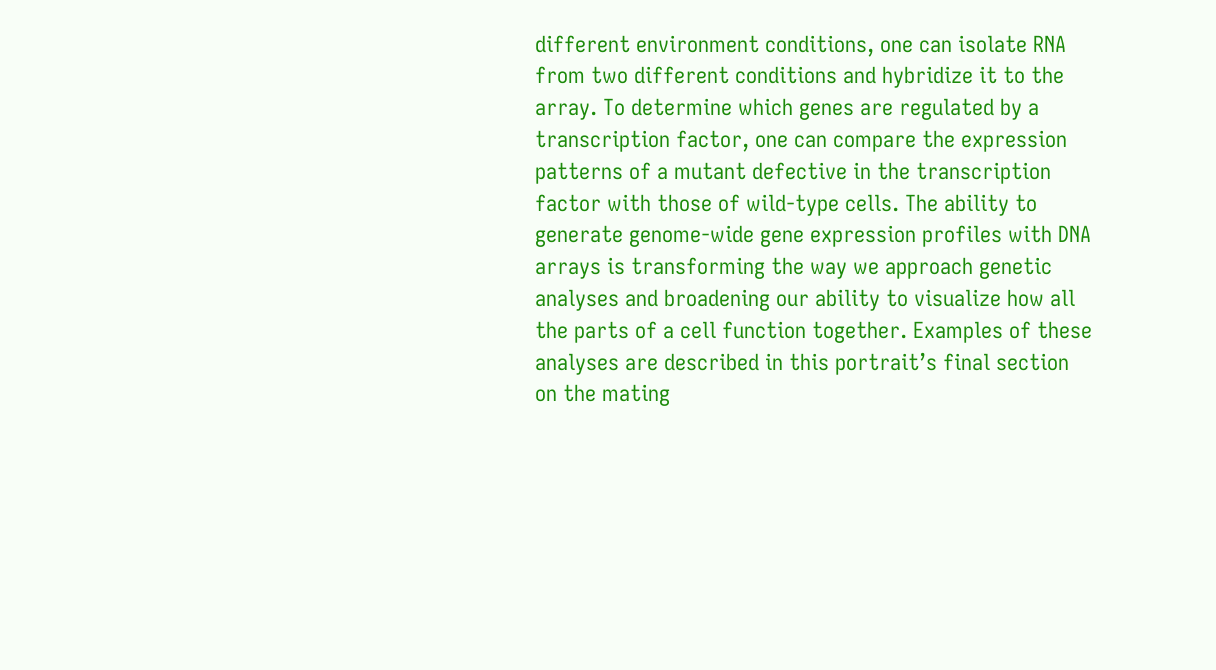different environment conditions, one can isolate RNA from two different conditions and hybridize it to the array. To determine which genes are regulated by a transcription factor, one can compare the expression patterns of a mutant defective in the transcription factor with those of wild-type cells. The ability to generate genome-wide gene expression profiles with DNA arrays is transforming the way we approach genetic analyses and broadening our ability to visualize how all the parts of a cell function together. Examples of these analyses are described in this portrait’s final section on the mating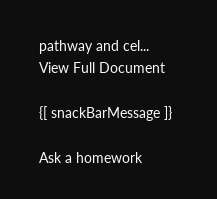pathway and cel...
View Full Document

{[ snackBarMessage ]}

Ask a homework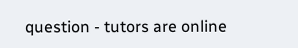question - tutors are online